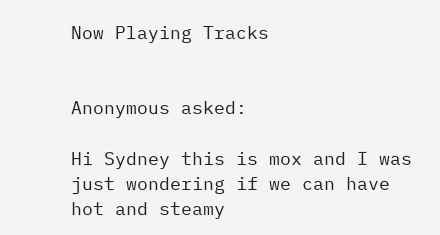Now Playing Tracks


Anonymous asked:

Hi Sydney this is mox and I was just wondering if we can have hot and steamy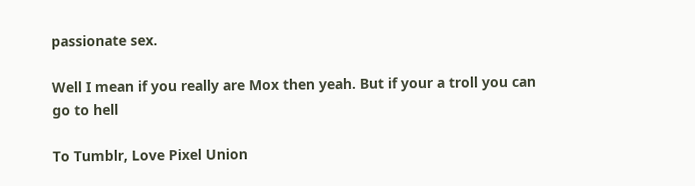passionate sex.

Well I mean if you really are Mox then yeah. But if your a troll you can go to hell

To Tumblr, Love Pixel Union